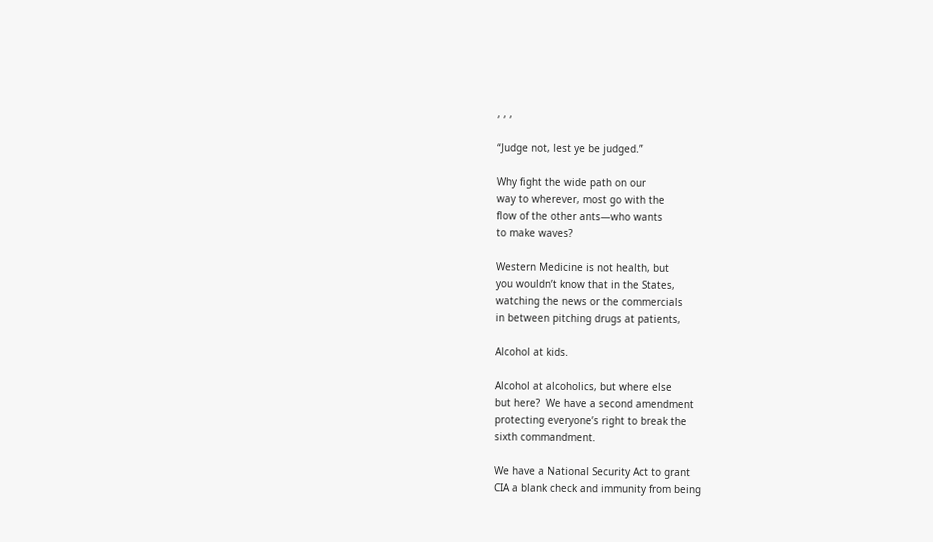, , ,

“Judge not, lest ye be judged.”

Why fight the wide path on our
way to wherever, most go with the
flow of the other ants—who wants
to make waves?

Western Medicine is not health, but
you wouldn’t know that in the States,
watching the news or the commercials
in between pitching drugs at patients,

Alcohol at kids.

Alcohol at alcoholics, but where else
but here?  We have a second amendment
protecting everyone’s right to break the
sixth commandment.

We have a National Security Act to grant
CIA a blank check and immunity from being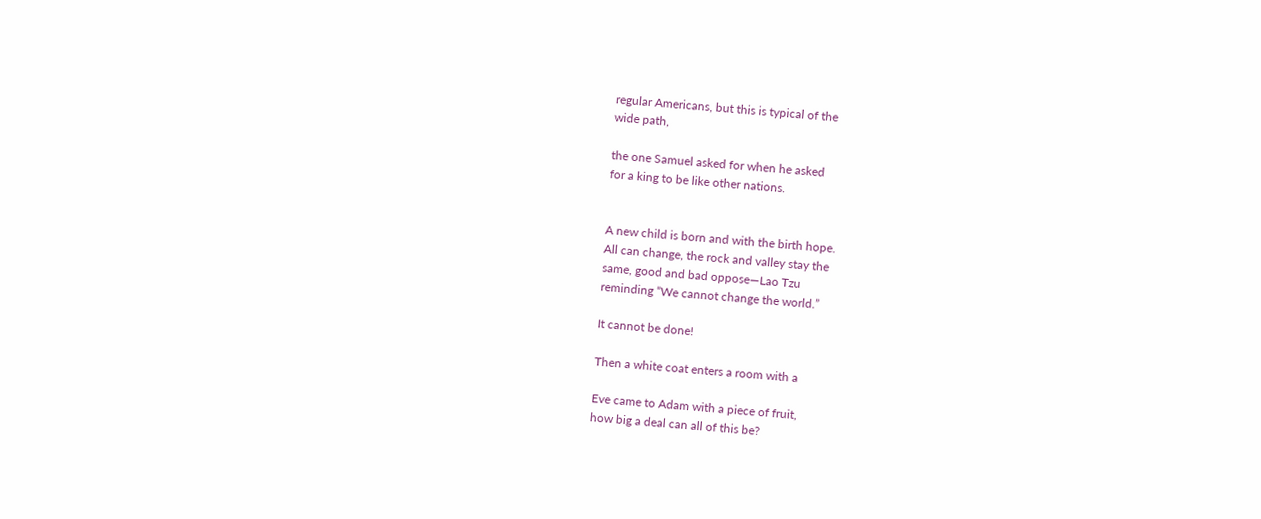regular Americans, but this is typical of the
wide path,

the one Samuel asked for when he asked
for a king to be like other nations.


A new child is born and with the birth hope.
All can change, the rock and valley stay the
same, good and bad oppose—Lao Tzu
reminding “We cannot change the world.”

It cannot be done!

Then a white coat enters a room with a

Eve came to Adam with a piece of fruit,
how big a deal can all of this be?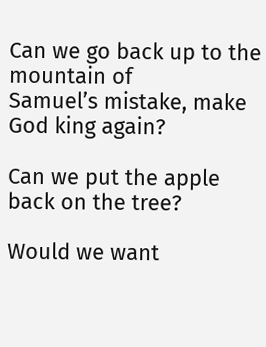Can we go back up to the mountain of
Samuel’s mistake, make God king again?

Can we put the apple back on the tree?

Would we want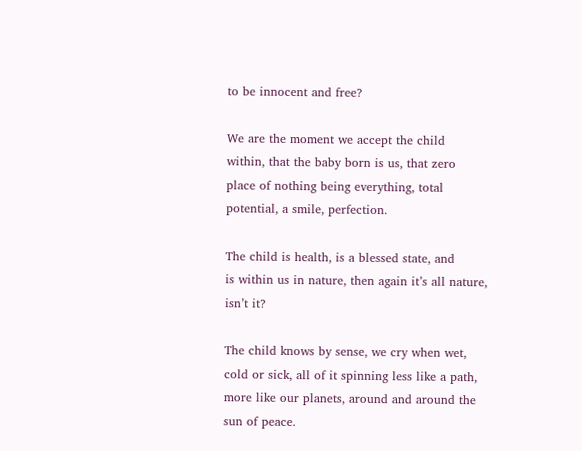to be innocent and free?

We are the moment we accept the child
within, that the baby born is us, that zero
place of nothing being everything, total
potential, a smile, perfection.

The child is health, is a blessed state, and
is within us in nature, then again it’s all nature,
isn’t it?

The child knows by sense, we cry when wet,
cold or sick, all of it spinning less like a path,
more like our planets, around and around the
sun of peace.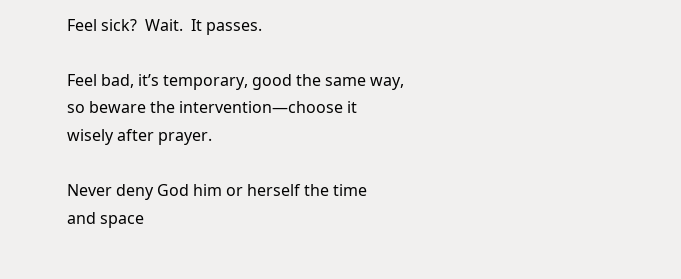Feel sick?  Wait.  It passes.

Feel bad, it’s temporary, good the same way,
so beware the intervention—choose it
wisely after prayer.

Never deny God him or herself the time
and space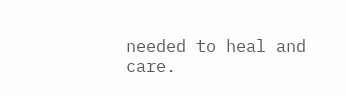needed to heal and care.